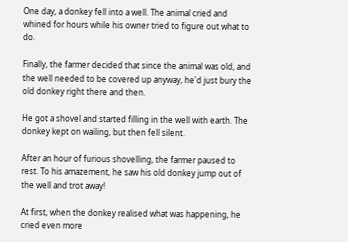One day, a donkey fell into a well. The animal cried and whined for hours while his owner tried to figure out what to do.

Finally, the farmer decided that since the animal was old, and the well needed to be covered up anyway, he'd just bury the old donkey right there and then.

He got a shovel and started filling in the well with earth. The donkey kept on wailing, but then fell silent.

After an hour of furious shovelling, the farmer paused to rest. To his amazement, he saw his old donkey jump out of the well and trot away!

At first, when the donkey realised what was happening, he cried even more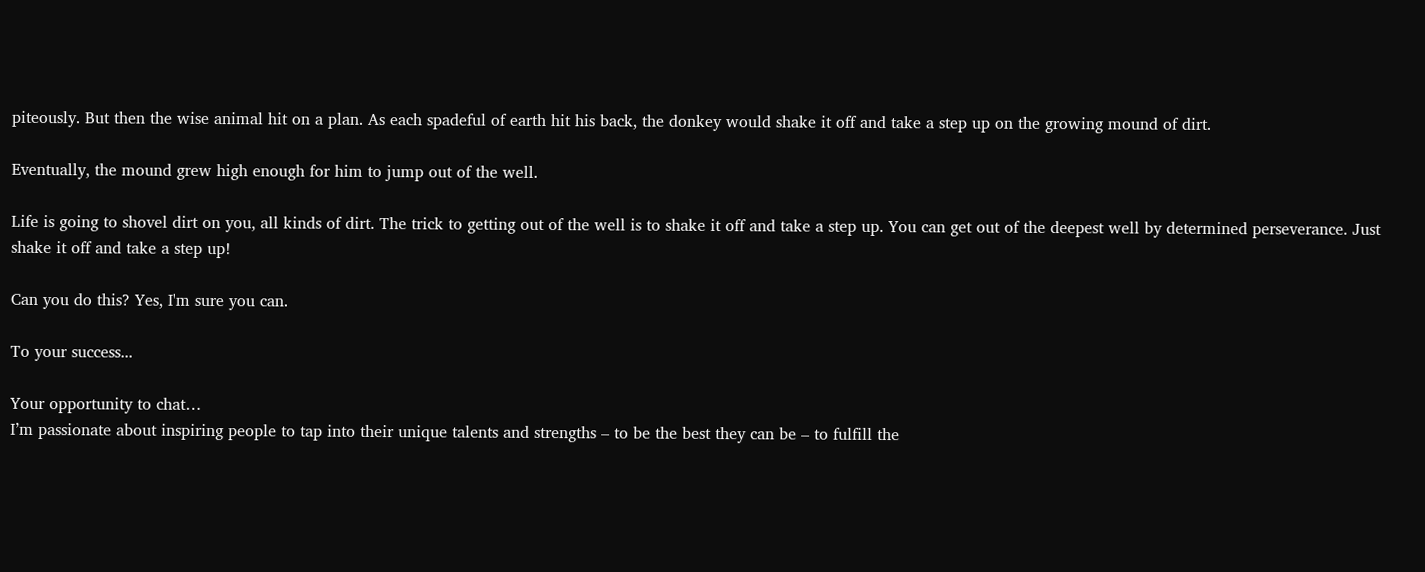piteously. But then the wise animal hit on a plan. As each spadeful of earth hit his back, the donkey would shake it off and take a step up on the growing mound of dirt.

Eventually, the mound grew high enough for him to jump out of the well.

Life is going to shovel dirt on you, all kinds of dirt. The trick to getting out of the well is to shake it off and take a step up. You can get out of the deepest well by determined perseverance. Just shake it off and take a step up!

Can you do this? Yes, I'm sure you can.

To your success...

Your opportunity to chat…
I’m passionate about inspiring people to tap into their unique talents and strengths – to be the best they can be – to fulfill the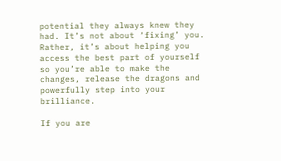potential they always knew they had. It’s not about ‘fixing’ you. Rather, it’s about helping you access the best part of yourself so you’re able to make the changes, release the dragons and powerfully step into your brilliance.

If you are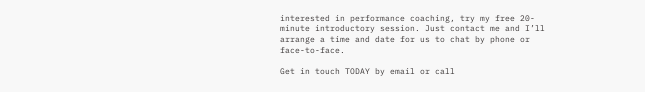interested in performance coaching, try my free 20-minute introductory session. Just contact me and I’ll arrange a time and date for us to chat by phone or face-to-face.

Get in touch TODAY by email or call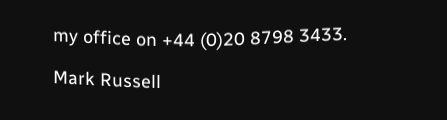my office on +44 (0)20 8798 3433.

Mark Russell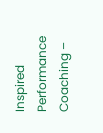Inspired Performance Coaching –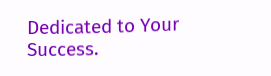Dedicated to Your Success.